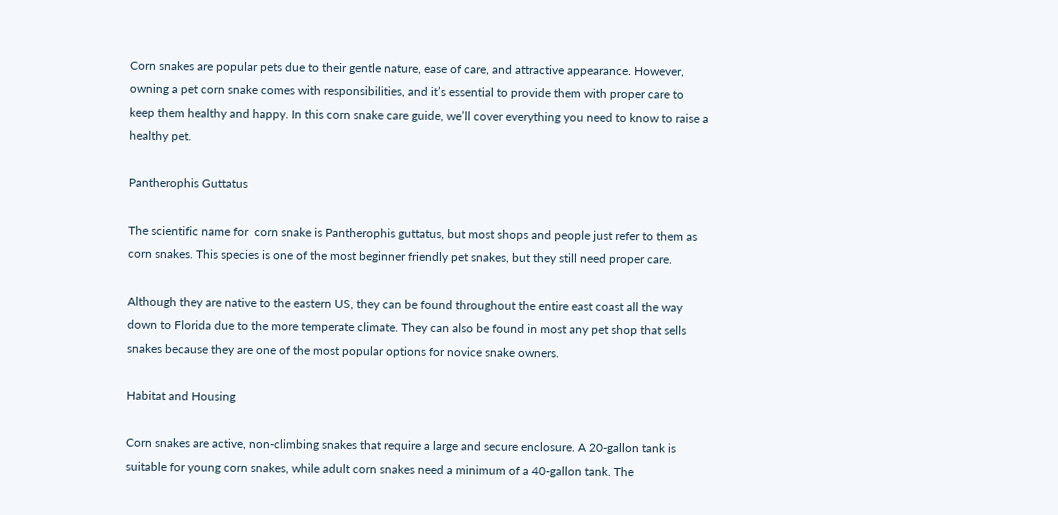Corn snakes are popular pets due to their gentle nature, ease of care, and attractive appearance. However, owning a pet corn snake comes with responsibilities, and it’s essential to provide them with proper care to keep them healthy and happy. In this corn snake care guide, we’ll cover everything you need to know to raise a healthy pet.

Pantherophis Guttatus

The scientific name for  corn snake is Pantherophis guttatus, but most shops and people just refer to them as corn snakes. This species is one of the most beginner friendly pet snakes, but they still need proper care.

Although they are native to the eastern US, they can be found throughout the entire east coast all the way down to Florida due to the more temperate climate. They can also be found in most any pet shop that sells snakes because they are one of the most popular options for novice snake owners.

Habitat and Housing

Corn snakes are active, non-climbing snakes that require a large and secure enclosure. A 20-gallon tank is suitable for young corn snakes, while adult corn snakes need a minimum of a 40-gallon tank. The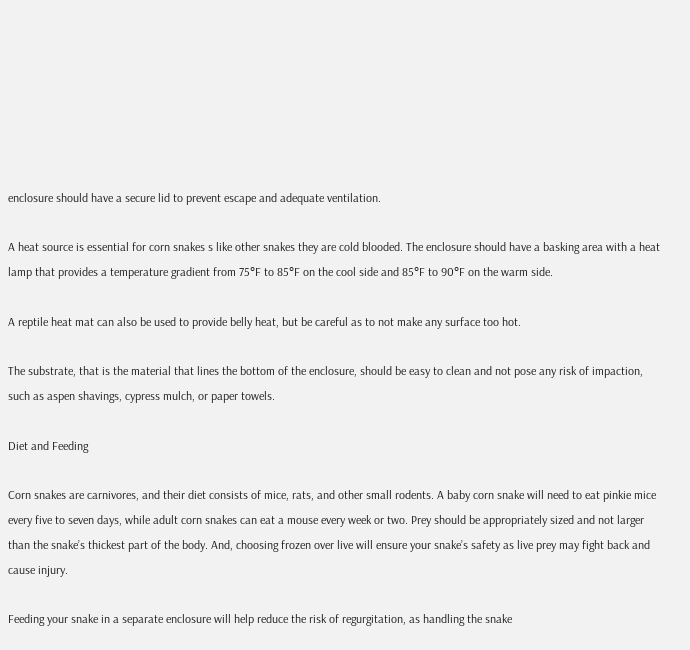enclosure should have a secure lid to prevent escape and adequate ventilation.

A heat source is essential for corn snakes s like other snakes they are cold blooded. The enclosure should have a basking area with a heat lamp that provides a temperature gradient from 75°F to 85°F on the cool side and 85°F to 90°F on the warm side.

A reptile heat mat can also be used to provide belly heat, but be careful as to not make any surface too hot.

The substrate, that is the material that lines the bottom of the enclosure, should be easy to clean and not pose any risk of impaction, such as aspen shavings, cypress mulch, or paper towels.

Diet and Feeding

Corn snakes are carnivores, and their diet consists of mice, rats, and other small rodents. A baby corn snake will need to eat pinkie mice every five to seven days, while adult corn snakes can eat a mouse every week or two. Prey should be appropriately sized and not larger than the snake’s thickest part of the body. And, choosing frozen over live will ensure your snake’s safety as live prey may fight back and cause injury.

Feeding your snake in a separate enclosure will help reduce the risk of regurgitation, as handling the snake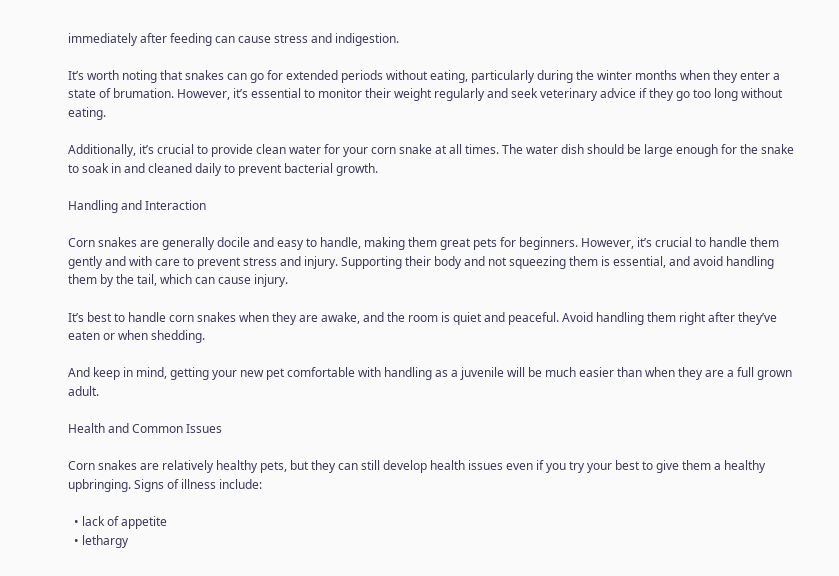immediately after feeding can cause stress and indigestion.

It’s worth noting that snakes can go for extended periods without eating, particularly during the winter months when they enter a state of brumation. However, it’s essential to monitor their weight regularly and seek veterinary advice if they go too long without eating.

Additionally, it’s crucial to provide clean water for your corn snake at all times. The water dish should be large enough for the snake to soak in and cleaned daily to prevent bacterial growth.

Handling and Interaction

Corn snakes are generally docile and easy to handle, making them great pets for beginners. However, it’s crucial to handle them gently and with care to prevent stress and injury. Supporting their body and not squeezing them is essential, and avoid handling them by the tail, which can cause injury.

It’s best to handle corn snakes when they are awake, and the room is quiet and peaceful. Avoid handling them right after they’ve eaten or when shedding.

And keep in mind, getting your new pet comfortable with handling as a juvenile will be much easier than when they are a full grown adult.

Health and Common Issues

Corn snakes are relatively healthy pets, but they can still develop health issues even if you try your best to give them a healthy upbringing. Signs of illness include:

  • lack of appetite
  • lethargy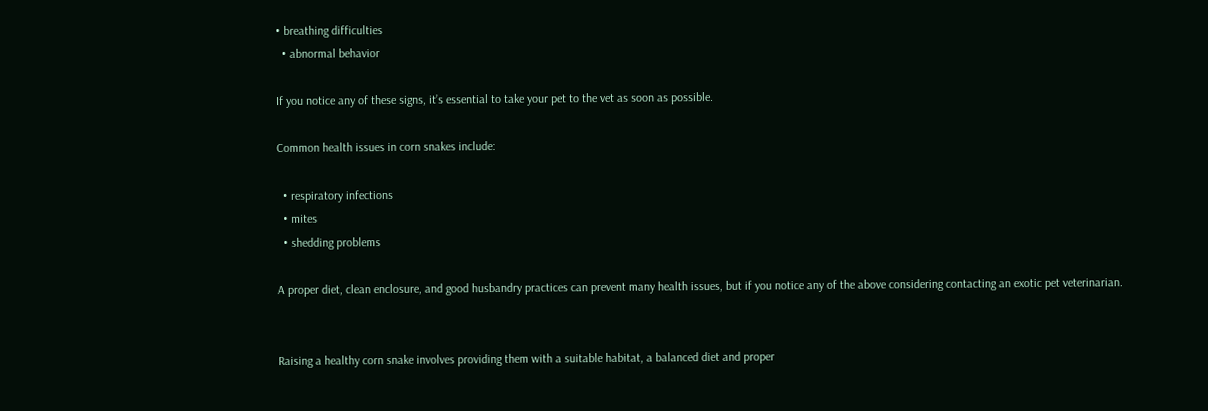• breathing difficulties
  • abnormal behavior

If you notice any of these signs, it’s essential to take your pet to the vet as soon as possible.

Common health issues in corn snakes include:

  • respiratory infections
  • mites
  • shedding problems

A proper diet, clean enclosure, and good husbandry practices can prevent many health issues, but if you notice any of the above considering contacting an exotic pet veterinarian.


Raising a healthy corn snake involves providing them with a suitable habitat, a balanced diet and proper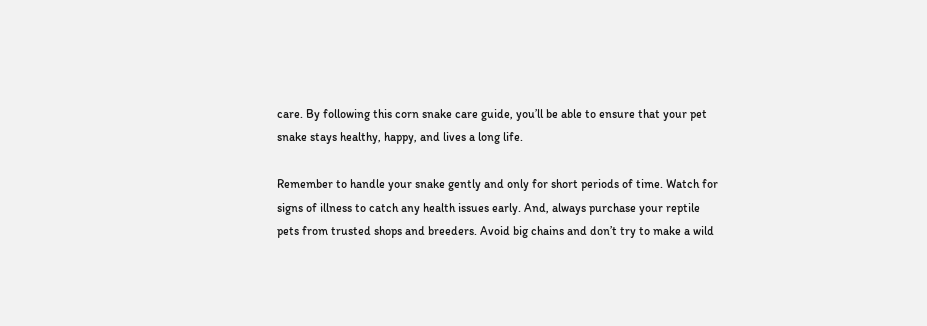care. By following this corn snake care guide, you’ll be able to ensure that your pet snake stays healthy, happy, and lives a long life.

Remember to handle your snake gently and only for short periods of time. Watch for signs of illness to catch any health issues early. And, always purchase your reptile pets from trusted shops and breeders. Avoid big chains and don’t try to make a wild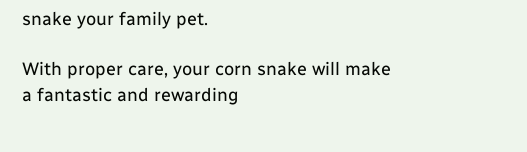snake your family pet.

With proper care, your corn snake will make a fantastic and rewarding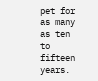pet for as many as ten to fifteen years.